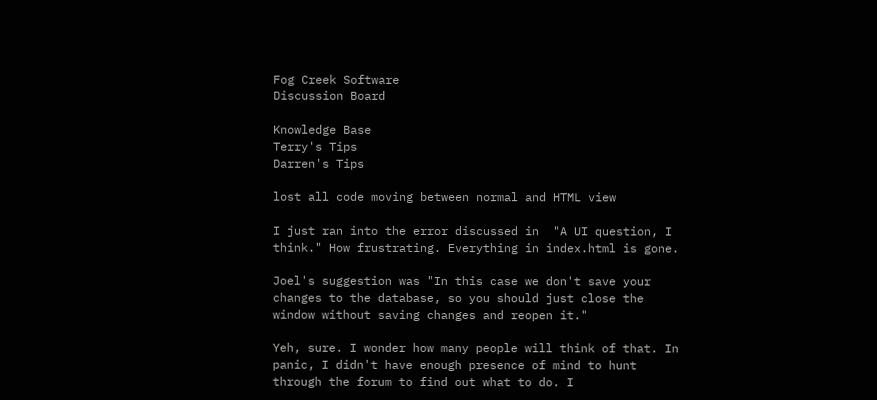Fog Creek Software
Discussion Board

Knowledge Base
Terry's Tips
Darren's Tips

lost all code moving between normal and HTML view

I just ran into the error discussed in  "A UI question, I think." How frustrating. Everything in index.html is gone.

Joel's suggestion was "In this case we don't save your changes to the database, so you should just close the window without saving changes and reopen it."

Yeh, sure. I wonder how many people will think of that. In panic, I didn't have enough presence of mind to hunt  through the forum to find out what to do. I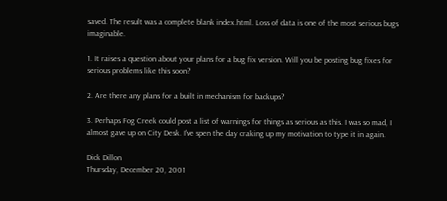saved. The result was a complete blank index.html. Loss of data is one of the most serious bugs imaginable.

1. It raises a question about your plans for a bug fix version. Will you be posting bug fixes for serious problems like this soon?

2. Are there any plans for a built in mechanism for backups?

3. Perhaps Fog Creek could post a list of warnings for things as serious as this. I was so mad, I almost gave up on City Desk. I've spen the day craking up my motivation to type it in again.

Dick Dillon
Thursday, December 20, 2001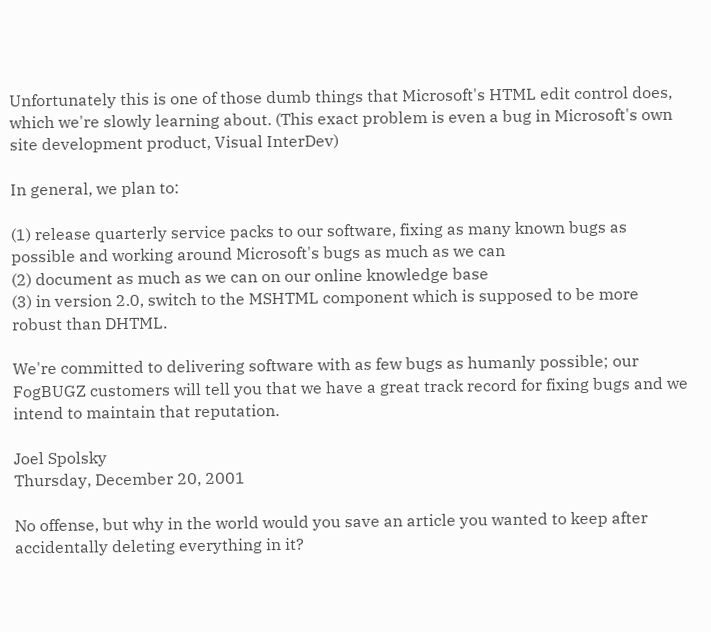Unfortunately this is one of those dumb things that Microsoft's HTML edit control does, which we're slowly learning about. (This exact problem is even a bug in Microsoft's own site development product, Visual InterDev)

In general, we plan to:

(1) release quarterly service packs to our software, fixing as many known bugs as possible and working around Microsoft's bugs as much as we can
(2) document as much as we can on our online knowledge base
(3) in version 2.0, switch to the MSHTML component which is supposed to be more robust than DHTML.

We're committed to delivering software with as few bugs as humanly possible; our FogBUGZ customers will tell you that we have a great track record for fixing bugs and we intend to maintain that reputation.

Joel Spolsky
Thursday, December 20, 2001

No offense, but why in the world would you save an article you wanted to keep after accidentally deleting everything in it?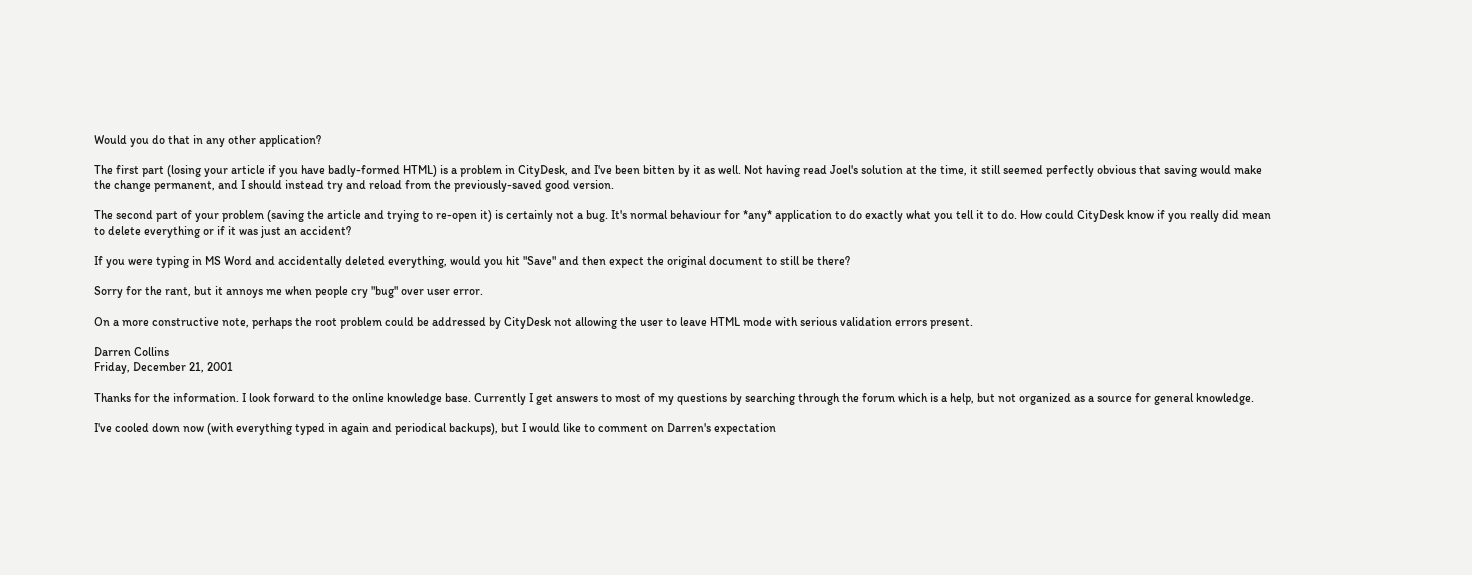Would you do that in any other application?

The first part (losing your article if you have badly-formed HTML) is a problem in CityDesk, and I've been bitten by it as well. Not having read Joel's solution at the time, it still seemed perfectly obvious that saving would make the change permanent, and I should instead try and reload from the previously-saved good version.

The second part of your problem (saving the article and trying to re-open it) is certainly not a bug. It's normal behaviour for *any* application to do exactly what you tell it to do. How could CityDesk know if you really did mean to delete everything or if it was just an accident?

If you were typing in MS Word and accidentally deleted everything, would you hit "Save" and then expect the original document to still be there?

Sorry for the rant, but it annoys me when people cry "bug" over user error.

On a more constructive note, perhaps the root problem could be addressed by CityDesk not allowing the user to leave HTML mode with serious validation errors present.

Darren Collins
Friday, December 21, 2001

Thanks for the information. I look forward to the online knowledge base. Currently I get answers to most of my questions by searching through the forum which is a help, but not organized as a source for general knowledge.

I've cooled down now (with everything typed in again and periodical backups), but I would like to comment on Darren's expectation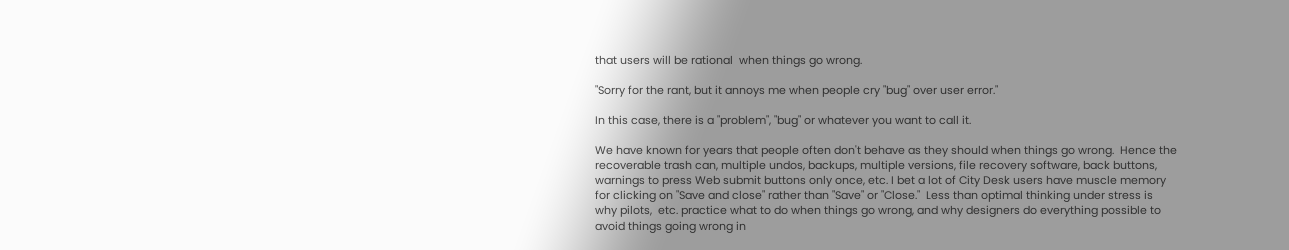that users will be rational  when things go wrong.

"Sorry for the rant, but it annoys me when people cry "bug" over user error."

In this case, there is a "problem", "bug" or whatever you want to call it.

We have known for years that people often don't behave as they should when things go wrong.  Hence the recoverable trash can, multiple undos, backups, multiple versions, file recovery software, back buttons, warnings to press Web submit buttons only once, etc. I bet a lot of City Desk users have muscle memory for clicking on "Save and close" rather than "Save" or "Close."  Less than optimal thinking under stress is why pilots,  etc. practice what to do when things go wrong, and why designers do everything possible to avoid things going wrong in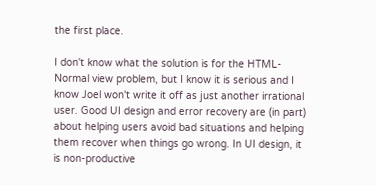the first place.

I don't know what the solution is for the HTML-Normal view problem, but I know it is serious and I know Joel won't write it off as just another irrational user. Good UI design and error recovery are (in part) about helping users avoid bad situations and helping them recover when things go wrong. In UI design, it is non-productive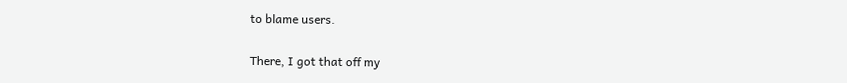to blame users.

There, I got that off my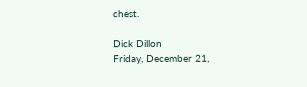chest.

Dick Dillon
Friday, December 21,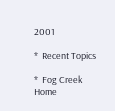2001

*  Recent Topics

*  Fog Creek Home